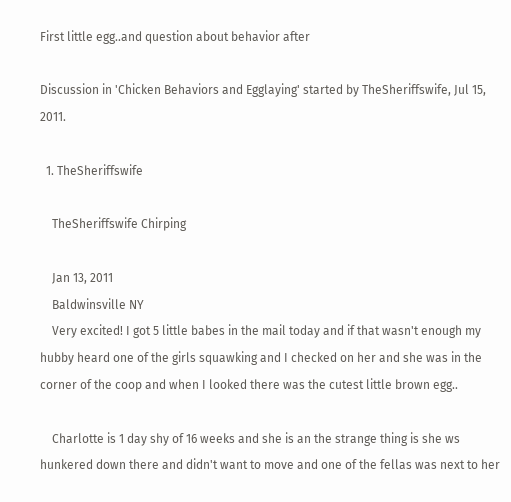First little egg..and question about behavior after

Discussion in 'Chicken Behaviors and Egglaying' started by TheSheriffswife, Jul 15, 2011.

  1. TheSheriffswife

    TheSheriffswife Chirping

    Jan 13, 2011
    Baldwinsville NY
    Very excited! I got 5 little babes in the mail today and if that wasn't enough my hubby heard one of the girls squawking and I checked on her and she was in the corner of the coop and when I looked there was the cutest little brown egg..

    Charlotte is 1 day shy of 16 weeks and she is an the strange thing is she ws hunkered down there and didn't want to move and one of the fellas was next to her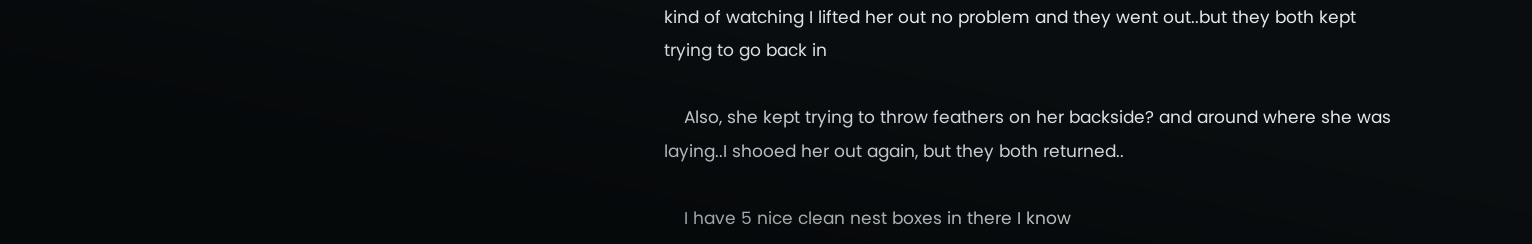kind of watching I lifted her out no problem and they went out..but they both kept trying to go back in

    Also, she kept trying to throw feathers on her backside? and around where she was laying..I shooed her out again, but they both returned..

    I have 5 nice clean nest boxes in there I know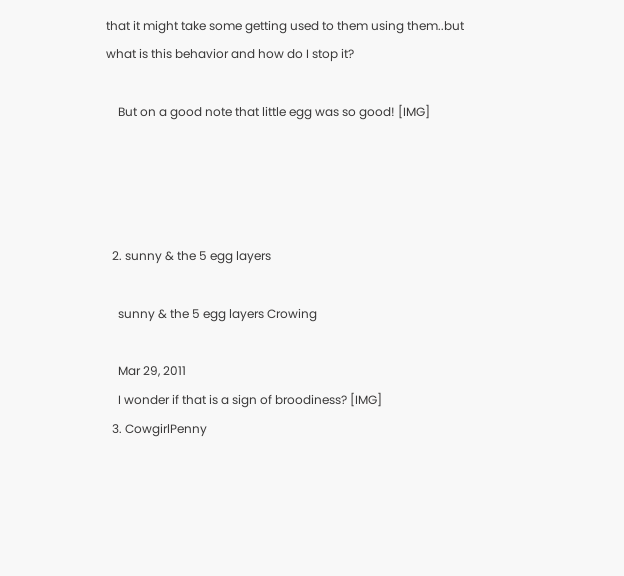that it might take some getting used to them using them..but what is this behavior and how do I stop it?

    But on a good note that little egg was so good! [IMG]




  2. sunny & the 5 egg layers

    sunny & the 5 egg layers Crowing

    Mar 29, 2011
    I wonder if that is a sign of broodiness? [IMG]
  3. CowgirlPenny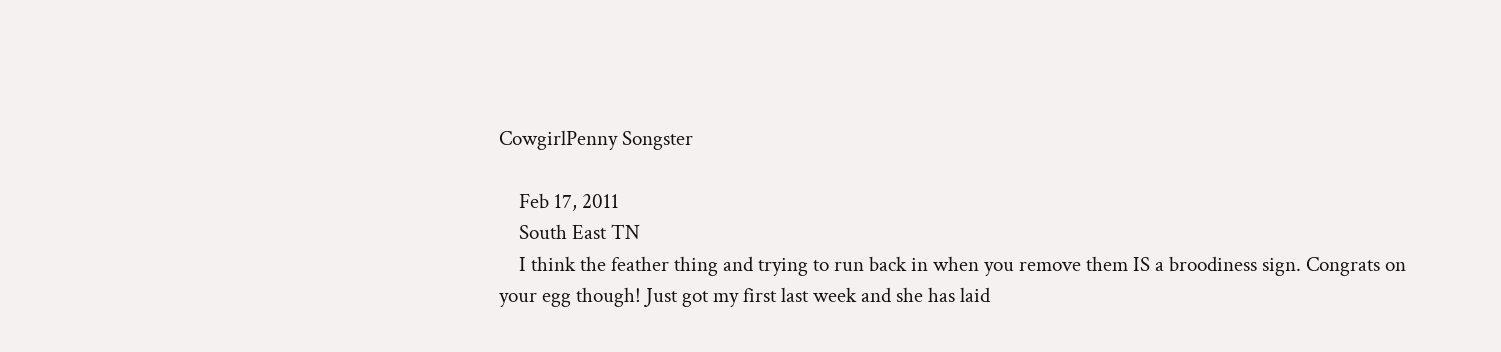CowgirlPenny Songster

    Feb 17, 2011
    South East TN
    I think the feather thing and trying to run back in when you remove them IS a broodiness sign. Congrats on your egg though! Just got my first last week and she has laid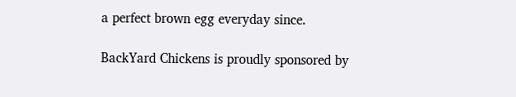a perfect brown egg everyday since.

BackYard Chickens is proudly sponsored by